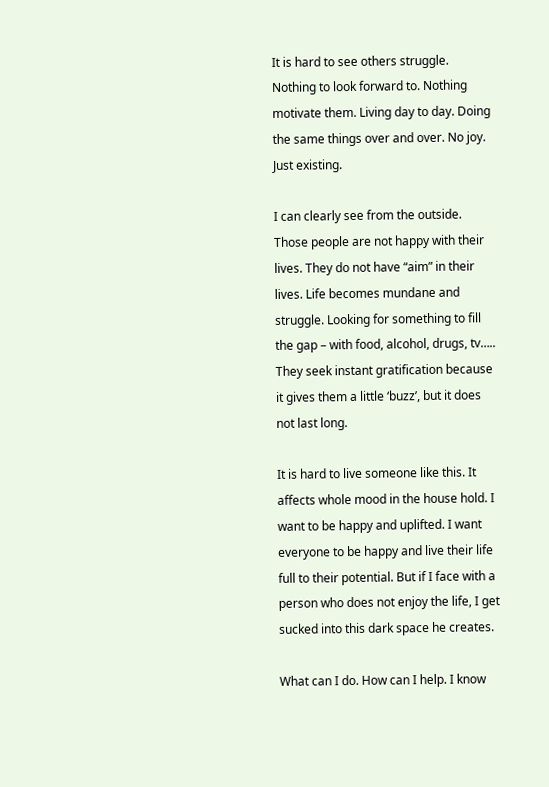It is hard to see others struggle. Nothing to look forward to. Nothing motivate them. Living day to day. Doing the same things over and over. No joy. Just existing.

I can clearly see from the outside. Those people are not happy with their lives. They do not have “aim” in their lives. Life becomes mundane and struggle. Looking for something to fill the gap – with food, alcohol, drugs, tv…..  They seek instant gratification because it gives them a little ‘buzz’, but it does not last long.

It is hard to live someone like this. It affects whole mood in the house hold. I want to be happy and uplifted. I want everyone to be happy and live their life full to their potential. But if I face with a person who does not enjoy the life, I get sucked into this dark space he creates.

What can I do. How can I help. I know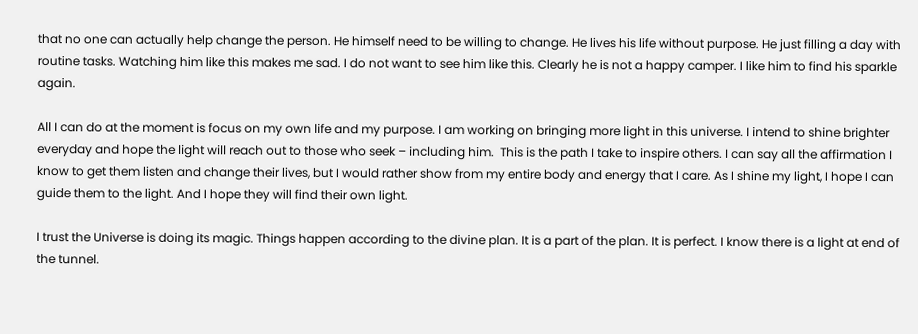that no one can actually help change the person. He himself need to be willing to change. He lives his life without purpose. He just filling a day with routine tasks. Watching him like this makes me sad. I do not want to see him like this. Clearly he is not a happy camper. I like him to find his sparkle again.

All I can do at the moment is focus on my own life and my purpose. I am working on bringing more light in this universe. I intend to shine brighter everyday and hope the light will reach out to those who seek – including him.  This is the path I take to inspire others. I can say all the affirmation I know to get them listen and change their lives, but I would rather show from my entire body and energy that I care. As I shine my light, I hope I can guide them to the light. And I hope they will find their own light.

I trust the Universe is doing its magic. Things happen according to the divine plan. It is a part of the plan. It is perfect. I know there is a light at end of the tunnel.